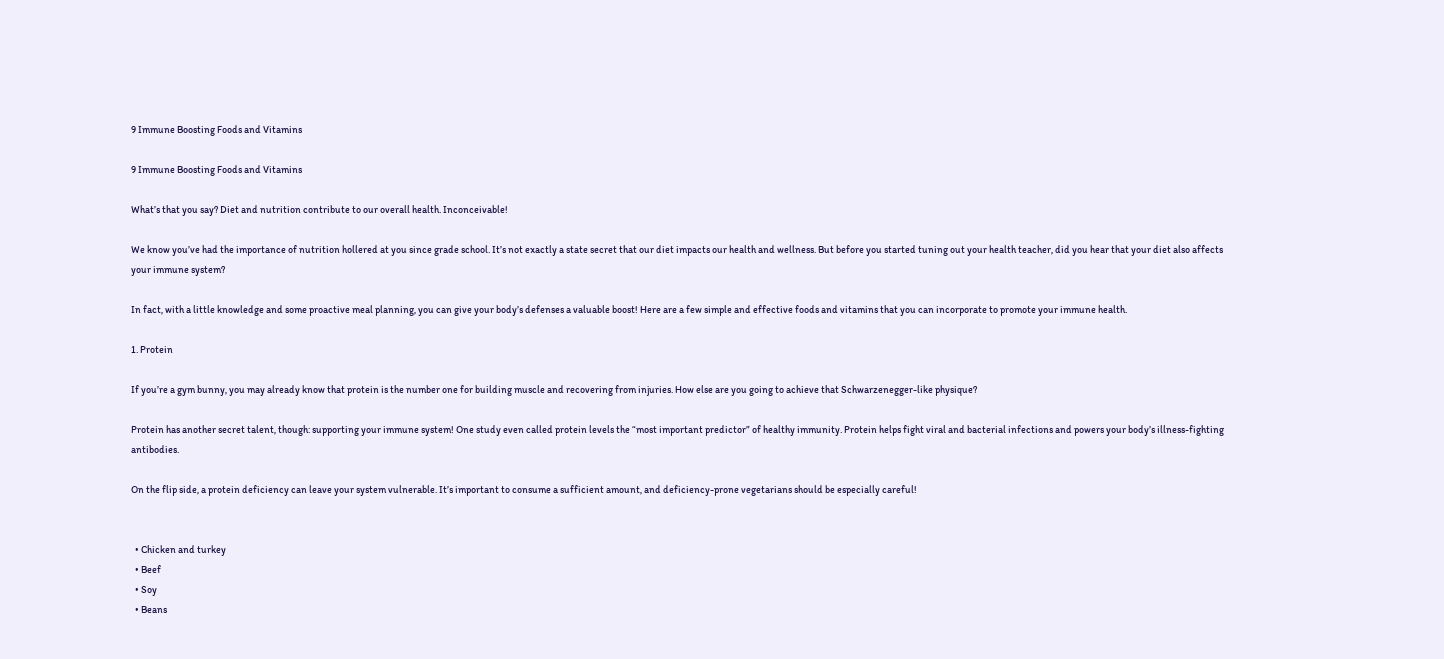9 Immune Boosting Foods and Vitamins

9 Immune Boosting Foods and Vitamins

What’s that you say? Diet and nutrition contribute to our overall health. Inconceivable!

We know you’ve had the importance of nutrition hollered at you since grade school. It’s not exactly a state secret that our diet impacts our health and wellness. But before you started tuning out your health teacher, did you hear that your diet also affects your immune system?

In fact, with a little knowledge and some proactive meal planning, you can give your body’s defenses a valuable boost! Here are a few simple and effective foods and vitamins that you can incorporate to promote your immune health.

1. Protein

If you’re a gym bunny, you may already know that protein is the number one for building muscle and recovering from injuries. How else are you going to achieve that Schwarzenegger-like physique?

Protein has another secret talent, though: supporting your immune system! One study even called protein levels the “most important predictor” of healthy immunity. Protein helps fight viral and bacterial infections and powers your body’s illness-fighting antibodies.

On the flip side, a protein deficiency can leave your system vulnerable. It’s important to consume a sufficient amount, and deficiency-prone vegetarians should be especially careful!


  • Chicken and turkey
  • Beef
  • Soy
  • Beans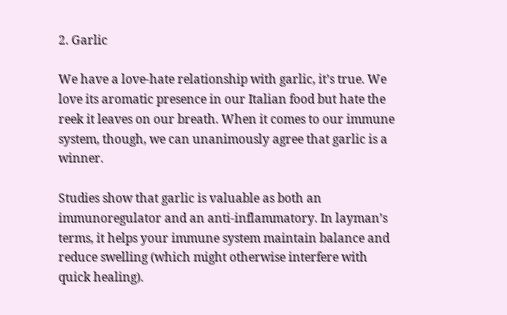2. Garlic

We have a love-hate relationship with garlic, it’s true. We love its aromatic presence in our Italian food but hate the reek it leaves on our breath. When it comes to our immune system, though, we can unanimously agree that garlic is a winner.

Studies show that garlic is valuable as both an immunoregulator and an anti-inflammatory. In layman’s terms, it helps your immune system maintain balance and reduce swelling (which might otherwise interfere with quick healing).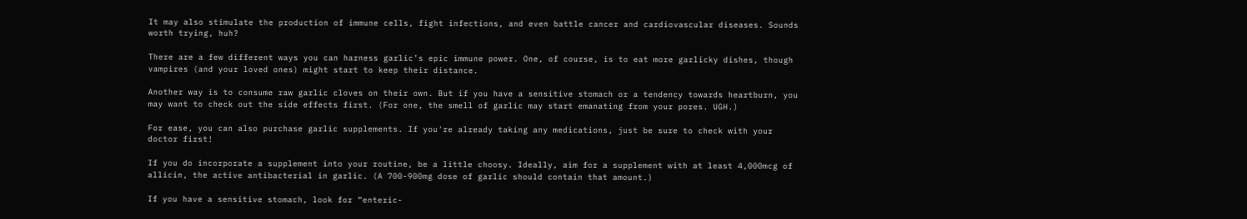It may also stimulate the production of immune cells, fight infections, and even battle cancer and cardiovascular diseases. Sounds worth trying, huh?

There are a few different ways you can harness garlic’s epic immune power. One, of course, is to eat more garlicky dishes, though vampires (and your loved ones) might start to keep their distance.

Another way is to consume raw garlic cloves on their own. But if you have a sensitive stomach or a tendency towards heartburn, you may want to check out the side effects first. (For one, the smell of garlic may start emanating from your pores. UGH.)

For ease, you can also purchase garlic supplements. If you're already taking any medications, just be sure to check with your doctor first!

If you do incorporate a supplement into your routine, be a little choosy. Ideally, aim for a supplement with at least 4,000mcg of allicin, the active antibacterial in garlic. (A 700-900mg dose of garlic should contain that amount.)

If you have a sensitive stomach, look for “enteric-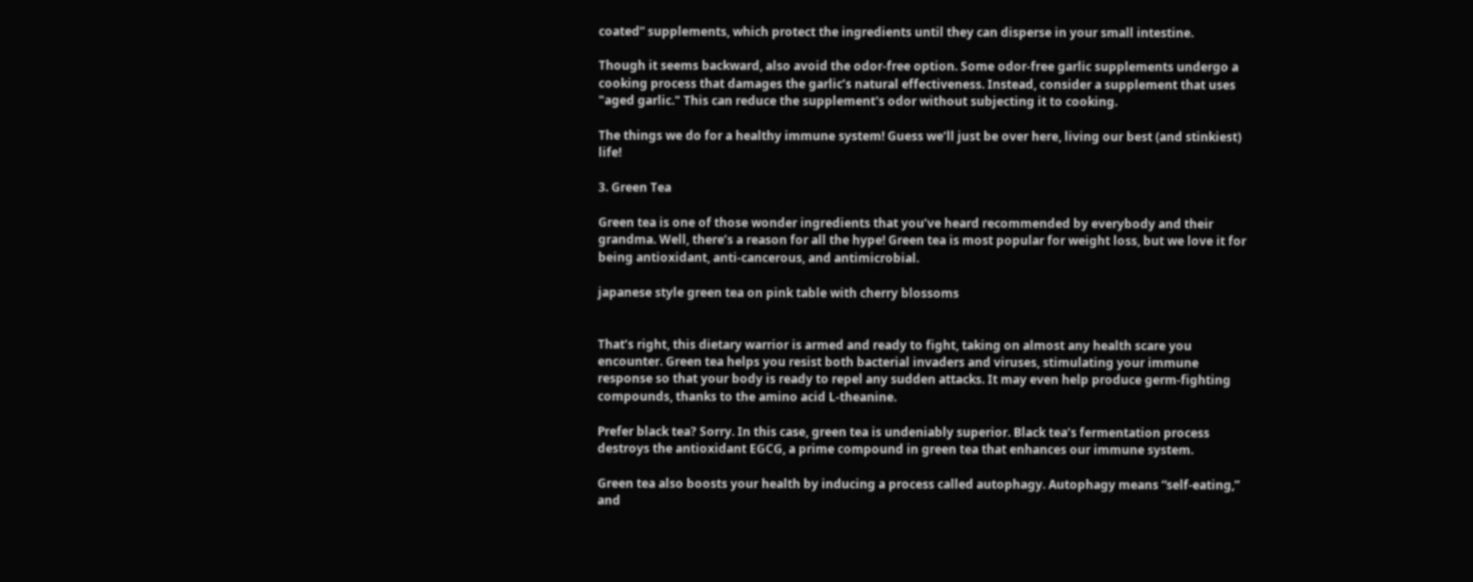coated” supplements, which protect the ingredients until they can disperse in your small intestine.

Though it seems backward, also avoid the odor-free option. Some odor-free garlic supplements undergo a cooking process that damages the garlic’s natural effectiveness. Instead, consider a supplement that uses "aged garlic." This can reduce the supplement's odor without subjecting it to cooking.

The things we do for a healthy immune system! Guess we’ll just be over here, living our best (and stinkiest) life!

3. Green Tea

Green tea is one of those wonder ingredients that you’ve heard recommended by everybody and their grandma. Well, there’s a reason for all the hype! Green tea is most popular for weight loss, but we love it for being antioxidant, anti-cancerous, and antimicrobial.

japanese style green tea on pink table with cherry blossoms


That’s right, this dietary warrior is armed and ready to fight, taking on almost any health scare you encounter. Green tea helps you resist both bacterial invaders and viruses, stimulating your immune response so that your body is ready to repel any sudden attacks. It may even help produce germ-fighting compounds, thanks to the amino acid L-theanine.

Prefer black tea? Sorry. In this case, green tea is undeniably superior. Black tea’s fermentation process destroys the antioxidant EGCG, a prime compound in green tea that enhances our immune system.

Green tea also boosts your health by inducing a process called autophagy. Autophagy means “self-eating,” and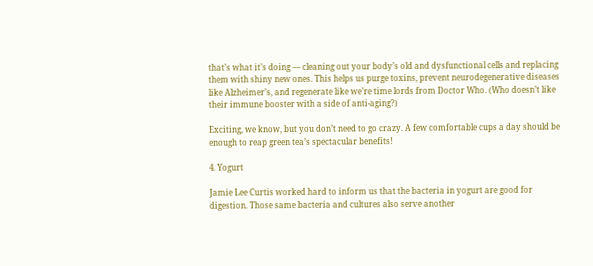that’s what it’s doing — cleaning out your body’s old and dysfunctional cells and replacing them with shiny new ones. This helps us purge toxins, prevent neurodegenerative diseases like Alzheimer’s, and regenerate like we’re time lords from Doctor Who. (Who doesn’t like their immune booster with a side of anti-aging?)

Exciting, we know, but you don’t need to go crazy. A few comfortable cups a day should be enough to reap green tea’s spectacular benefits!

4. Yogurt

Jamie Lee Curtis worked hard to inform us that the bacteria in yogurt are good for digestion. Those same bacteria and cultures also serve another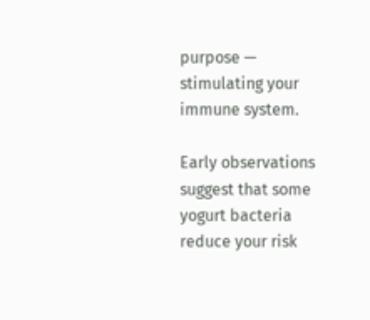purpose — stimulating your immune system.

Early observations suggest that some yogurt bacteria reduce your risk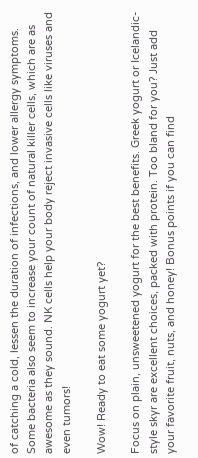of catching a cold, lessen the duration of infections, and lower allergy symptoms. Some bacteria also seem to increase your count of natural killer cells, which are as awesome as they sound. NK cells help your body reject invasive cells like viruses and even tumors!

Wow! Ready to eat some yogurt yet?

Focus on plain, unsweetened yogurt for the best benefits. Greek yogurt or Icelandic-style skyr are excellent choices, packed with protein. Too bland for you? Just add your favorite fruit, nuts, and honey! Bonus points if you can find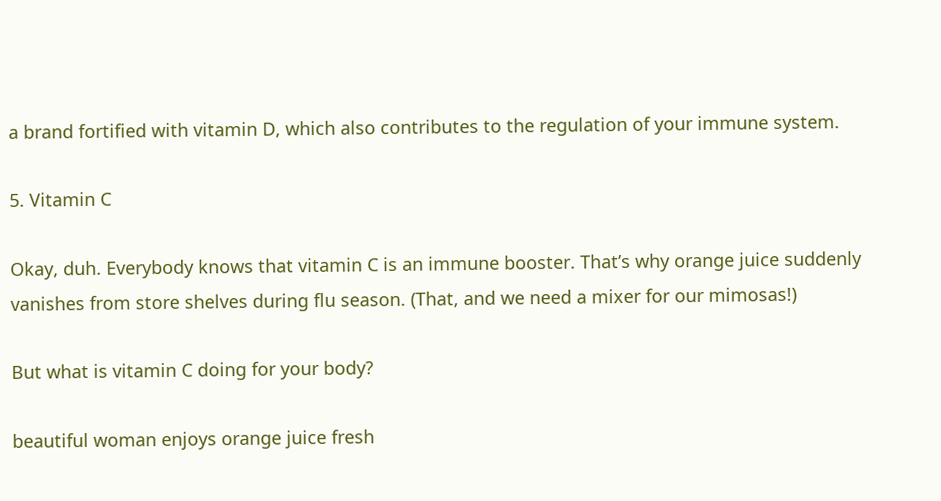a brand fortified with vitamin D, which also contributes to the regulation of your immune system.

5. Vitamin C

Okay, duh. Everybody knows that vitamin C is an immune booster. That’s why orange juice suddenly vanishes from store shelves during flu season. (That, and we need a mixer for our mimosas!)

But what is vitamin C doing for your body?

beautiful woman enjoys orange juice fresh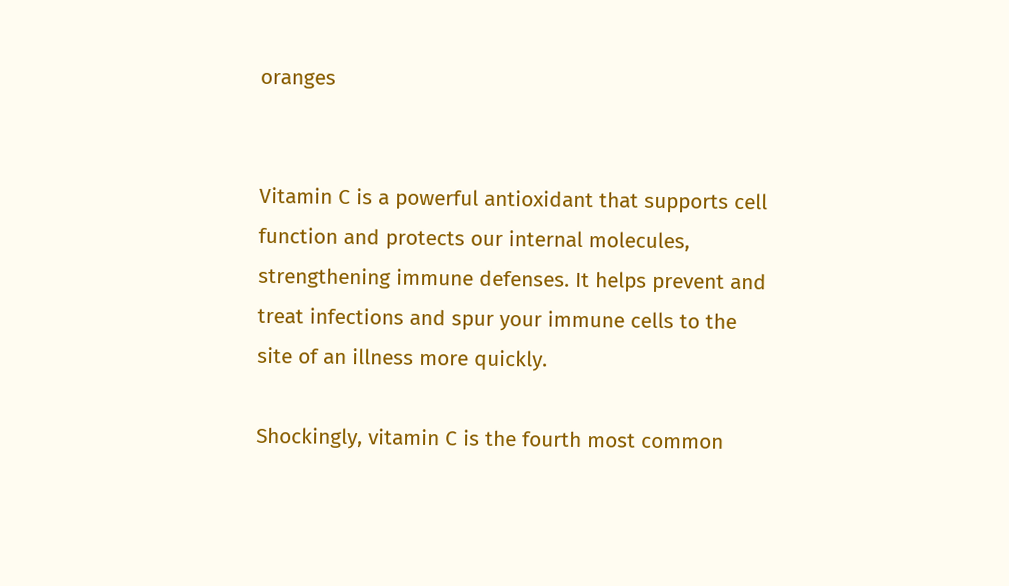oranges


Vitamin C is a powerful antioxidant that supports cell function and protects our internal molecules, strengthening immune defenses. It helps prevent and treat infections and spur your immune cells to the site of an illness more quickly.

Shockingly, vitamin C is the fourth most common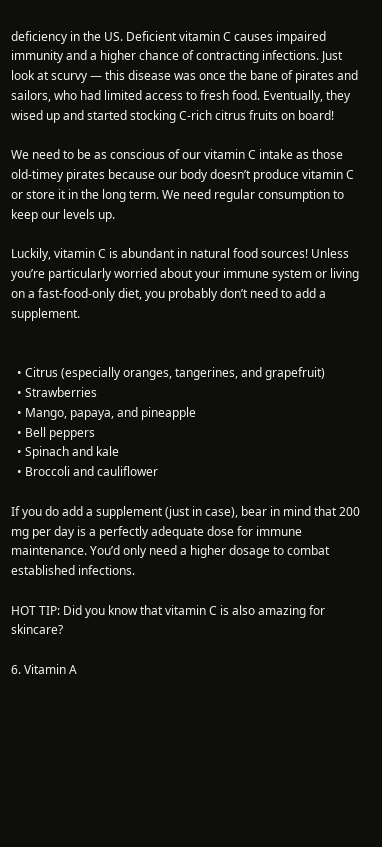deficiency in the US. Deficient vitamin C causes impaired immunity and a higher chance of contracting infections. Just look at scurvy — this disease was once the bane of pirates and sailors, who had limited access to fresh food. Eventually, they wised up and started stocking C-rich citrus fruits on board!

We need to be as conscious of our vitamin C intake as those old-timey pirates because our body doesn’t produce vitamin C or store it in the long term. We need regular consumption to keep our levels up.

Luckily, vitamin C is abundant in natural food sources! Unless you’re particularly worried about your immune system or living on a fast-food-only diet, you probably don’t need to add a supplement.


  • Citrus (especially oranges, tangerines, and grapefruit)
  • Strawberries
  • Mango, papaya, and pineapple
  • Bell peppers
  • Spinach and kale
  • Broccoli and cauliflower

If you do add a supplement (just in case), bear in mind that 200 mg per day is a perfectly adequate dose for immune maintenance. You’d only need a higher dosage to combat established infections.

HOT TIP: Did you know that vitamin C is also amazing for skincare?

6. Vitamin A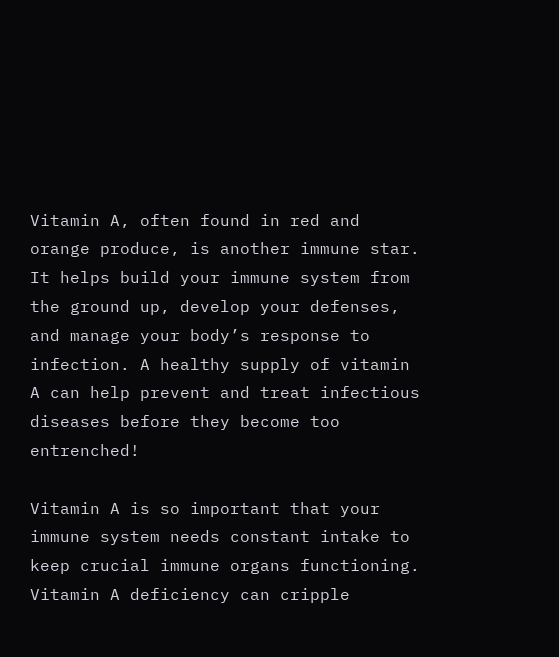Vitamin A, often found in red and orange produce, is another immune star. It helps build your immune system from the ground up, develop your defenses, and manage your body’s response to infection. A healthy supply of vitamin A can help prevent and treat infectious diseases before they become too entrenched!

Vitamin A is so important that your immune system needs constant intake to keep crucial immune organs functioning. Vitamin A deficiency can cripple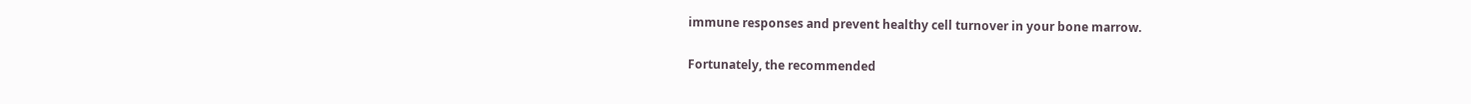immune responses and prevent healthy cell turnover in your bone marrow.

Fortunately, the recommended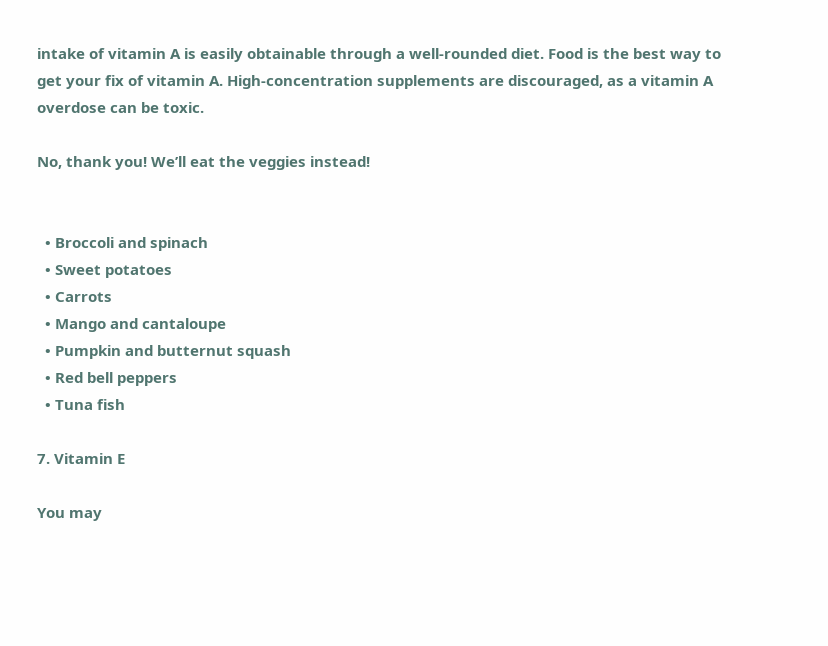intake of vitamin A is easily obtainable through a well-rounded diet. Food is the best way to get your fix of vitamin A. High-concentration supplements are discouraged, as a vitamin A overdose can be toxic.

No, thank you! We’ll eat the veggies instead!


  • Broccoli and spinach
  • Sweet potatoes
  • Carrots
  • Mango and cantaloupe
  • Pumpkin and butternut squash
  • Red bell peppers
  • Tuna fish

7. Vitamin E

You may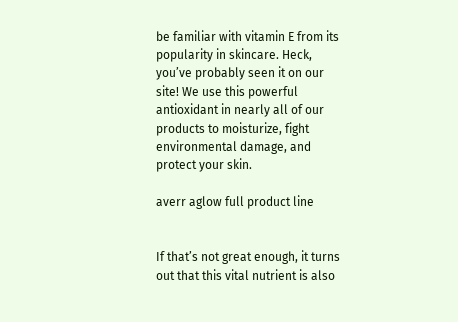be familiar with vitamin E from its popularity in skincare. Heck, you’ve probably seen it on our site! We use this powerful antioxidant in nearly all of our products to moisturize, fight environmental damage, and protect your skin.

averr aglow full product line


If that’s not great enough, it turns out that this vital nutrient is also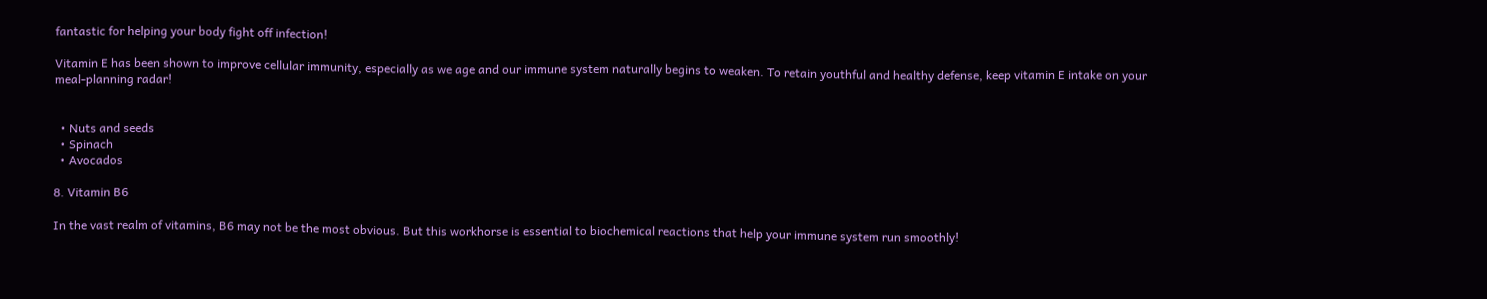fantastic for helping your body fight off infection!

Vitamin E has been shown to improve cellular immunity, especially as we age and our immune system naturally begins to weaken. To retain youthful and healthy defense, keep vitamin E intake on your meal-planning radar!


  • Nuts and seeds
  • Spinach
  • Avocados

8. Vitamin B6

In the vast realm of vitamins, B6 may not be the most obvious. But this workhorse is essential to biochemical reactions that help your immune system run smoothly!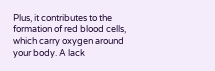Plus, it contributes to the formation of red blood cells, which carry oxygen around your body. A lack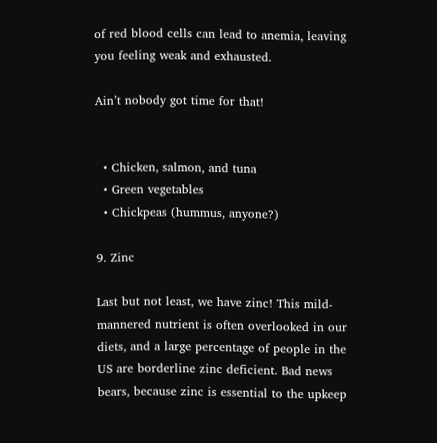of red blood cells can lead to anemia, leaving you feeling weak and exhausted.

Ain’t nobody got time for that!


  • Chicken, salmon, and tuna
  • Green vegetables
  • Chickpeas (hummus, anyone?)

9. Zinc

Last but not least, we have zinc! This mild-mannered nutrient is often overlooked in our diets, and a large percentage of people in the US are borderline zinc deficient. Bad news bears, because zinc is essential to the upkeep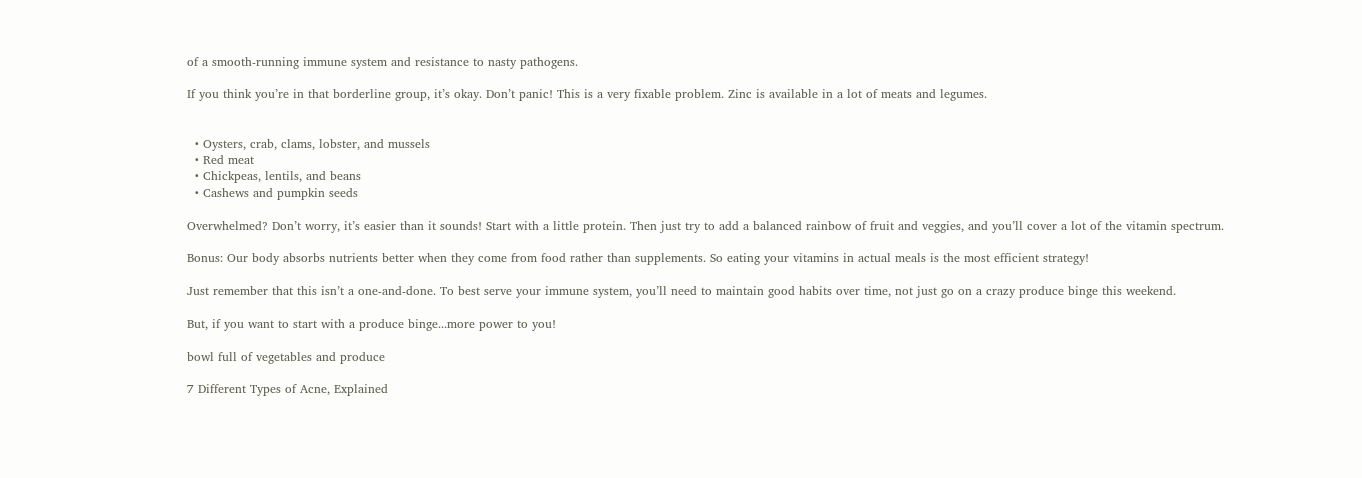of a smooth-running immune system and resistance to nasty pathogens.

If you think you’re in that borderline group, it’s okay. Don’t panic! This is a very fixable problem. Zinc is available in a lot of meats and legumes.


  • Oysters, crab, clams, lobster, and mussels
  • Red meat
  • Chickpeas, lentils, and beans
  • Cashews and pumpkin seeds

Overwhelmed? Don’t worry, it’s easier than it sounds! Start with a little protein. Then just try to add a balanced rainbow of fruit and veggies, and you’ll cover a lot of the vitamin spectrum.

Bonus: Our body absorbs nutrients better when they come from food rather than supplements. So eating your vitamins in actual meals is the most efficient strategy!

Just remember that this isn’t a one-and-done. To best serve your immune system, you’ll need to maintain good habits over time, not just go on a crazy produce binge this weekend.

But, if you want to start with a produce binge...more power to you!

bowl full of vegetables and produce

7 Different Types of Acne, Explained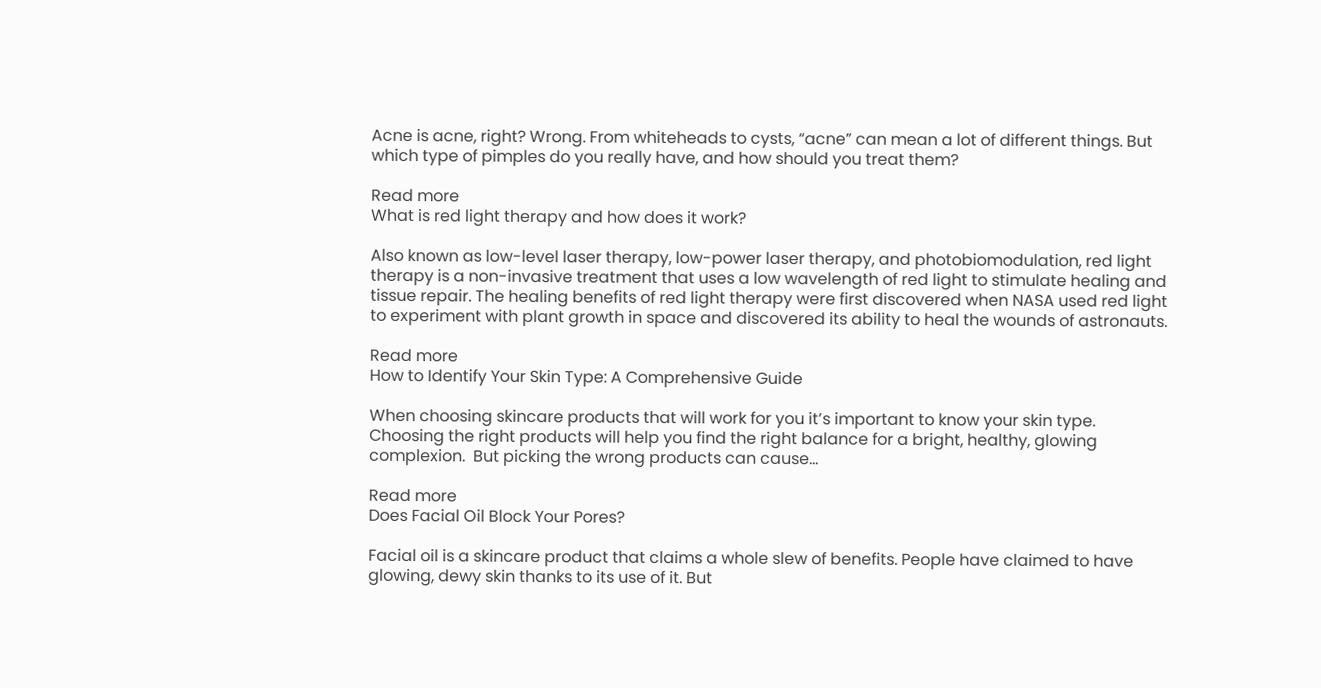Acne is acne, right? Wrong. From whiteheads to cysts, “acne” can mean a lot of different things. But which type of pimples do you really have, and how should you treat them?

Read more
What is red light therapy and how does it work?

Also known as low-level laser therapy, low-power laser therapy, and photobiomodulation, red light therapy is a non-invasive treatment that uses a low wavelength of red light to stimulate healing and tissue repair. The healing benefits of red light therapy were first discovered when NASA used red light to experiment with plant growth in space and discovered its ability to heal the wounds of astronauts.

Read more
How to Identify Your Skin Type: A Comprehensive Guide

When choosing skincare products that will work for you it’s important to know your skin type. Choosing the right products will help you find the right balance for a bright, healthy, glowing complexion.  But picking the wrong products can cause...

Read more
Does Facial Oil Block Your Pores?

Facial oil is a skincare product that claims a whole slew of benefits. People have claimed to have glowing, dewy skin thanks to its use of it. But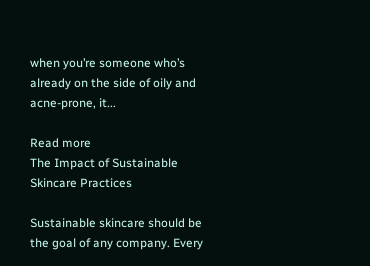when you’re someone who’s already on the side of oily and acne-prone, it...

Read more
The Impact of Sustainable Skincare Practices

Sustainable skincare should be the goal of any company. Every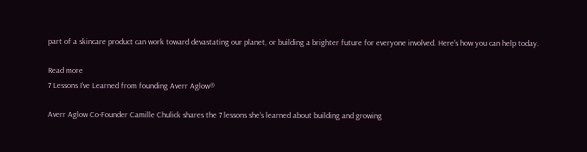part of a skincare product can work toward devastating our planet, or building a brighter future for everyone involved. Here's how you can help today.

Read more
7 Lessons I’ve Learned from founding Averr Aglow®

Averr Aglow Co-Founder Camille Chulick shares the 7 lessons she’s learned about building and growing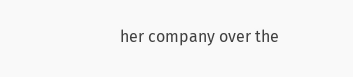her company over the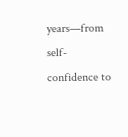years—from self-confidence to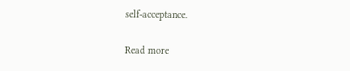self-acceptance.

Read more